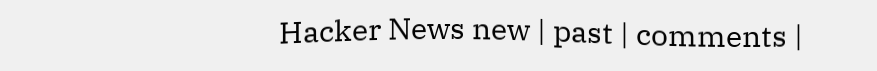Hacker News new | past | comments |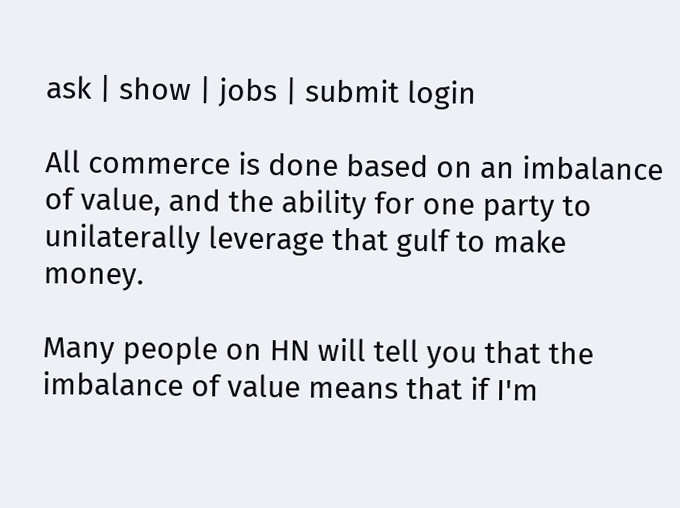ask | show | jobs | submit login

All commerce is done based on an imbalance of value, and the ability for one party to unilaterally leverage that gulf to make money.

Many people on HN will tell you that the imbalance of value means that if I'm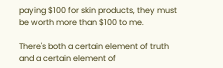paying $100 for skin products, they must be worth more than $100 to me.

There's both a certain element of truth and a certain element of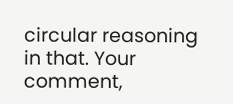circular reasoning in that. Your comment,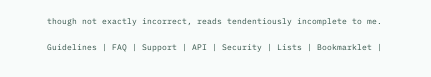though not exactly incorrect, reads tendentiously incomplete to me.

Guidelines | FAQ | Support | API | Security | Lists | Bookmarklet |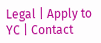Legal | Apply to YC | Contact